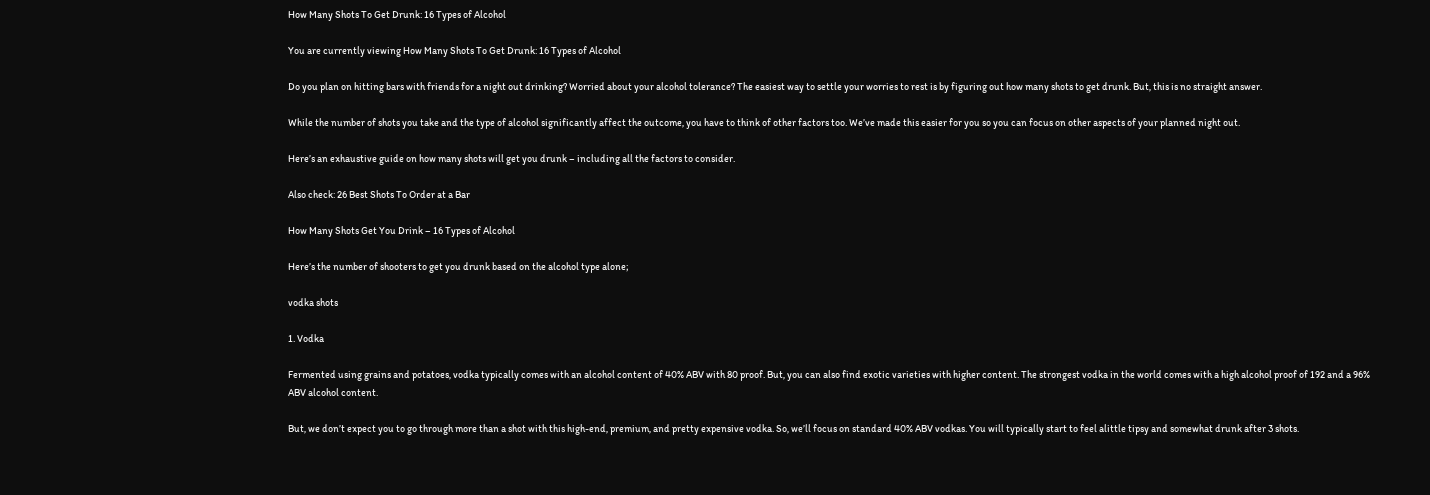How Many Shots To Get Drunk: 16 Types of Alcohol

You are currently viewing How Many Shots To Get Drunk: 16 Types of Alcohol

Do you plan on hitting bars with friends for a night out drinking? Worried about your alcohol tolerance? The easiest way to settle your worries to rest is by figuring out how many shots to get drunk. But, this is no straight answer.

While the number of shots you take and the type of alcohol significantly affect the outcome, you have to think of other factors too. We’ve made this easier for you so you can focus on other aspects of your planned night out.

Here’s an exhaustive guide on how many shots will get you drunk – including all the factors to consider.

Also check: 26 Best Shots To Order at a Bar

How Many Shots Get You Drink – 16 Types of Alcohol

Here’s the number of shooters to get you drunk based on the alcohol type alone;

vodka shots

1. Vodka

Fermented using grains and potatoes, vodka typically comes with an alcohol content of 40% ABV with 80 proof. But, you can also find exotic varieties with higher content. The strongest vodka in the world comes with a high alcohol proof of 192 and a 96% ABV alcohol content.

But, we don’t expect you to go through more than a shot with this high-end, premium, and pretty expensive vodka. So, we’ll focus on standard 40% ABV vodkas. You will typically start to feel alittle tipsy and somewhat drunk after 3 shots.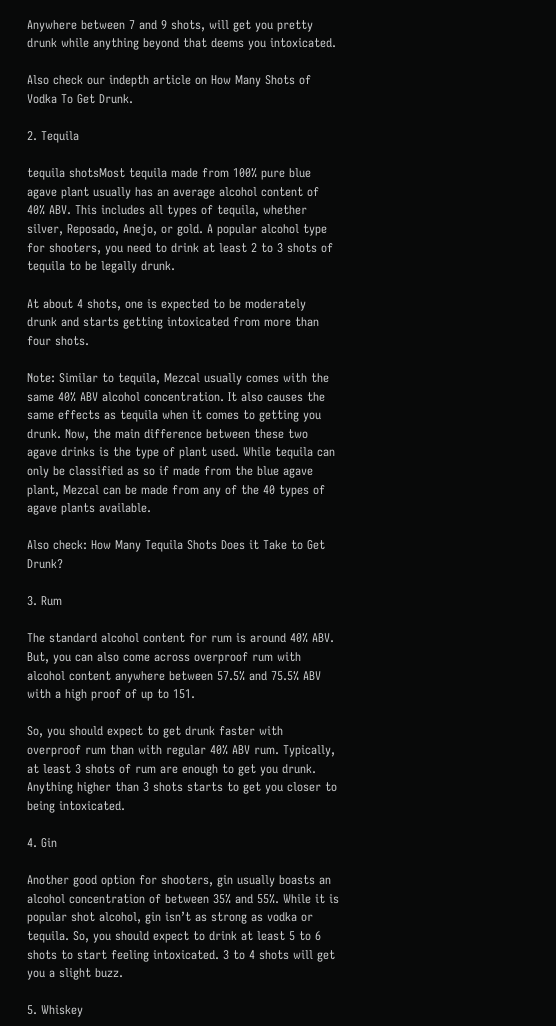Anywhere between 7 and 9 shots, will get you pretty drunk while anything beyond that deems you intoxicated.

Also check our indepth article on How Many Shots of Vodka To Get Drunk.

2. Tequila

tequila shotsMost tequila made from 100% pure blue agave plant usually has an average alcohol content of 40% ABV. This includes all types of tequila, whether silver, Reposado, Anejo, or gold. A popular alcohol type for shooters, you need to drink at least 2 to 3 shots of tequila to be legally drunk.

At about 4 shots, one is expected to be moderately drunk and starts getting intoxicated from more than four shots.

Note: Similar to tequila, Mezcal usually comes with the same 40% ABV alcohol concentration. It also causes the same effects as tequila when it comes to getting you drunk. Now, the main difference between these two agave drinks is the type of plant used. While tequila can only be classified as so if made from the blue agave plant, Mezcal can be made from any of the 40 types of agave plants available.

Also check: How Many Tequila Shots Does it Take to Get Drunk?

3. Rum

The standard alcohol content for rum is around 40% ABV. But, you can also come across overproof rum with alcohol content anywhere between 57.5% and 75.5% ABV with a high proof of up to 151.

So, you should expect to get drunk faster with overproof rum than with regular 40% ABV rum. Typically, at least 3 shots of rum are enough to get you drunk. Anything higher than 3 shots starts to get you closer to being intoxicated.

4. Gin

Another good option for shooters, gin usually boasts an alcohol concentration of between 35% and 55%. While it is popular shot alcohol, gin isn’t as strong as vodka or tequila. So, you should expect to drink at least 5 to 6 shots to start feeling intoxicated. 3 to 4 shots will get you a slight buzz.

5. Whiskey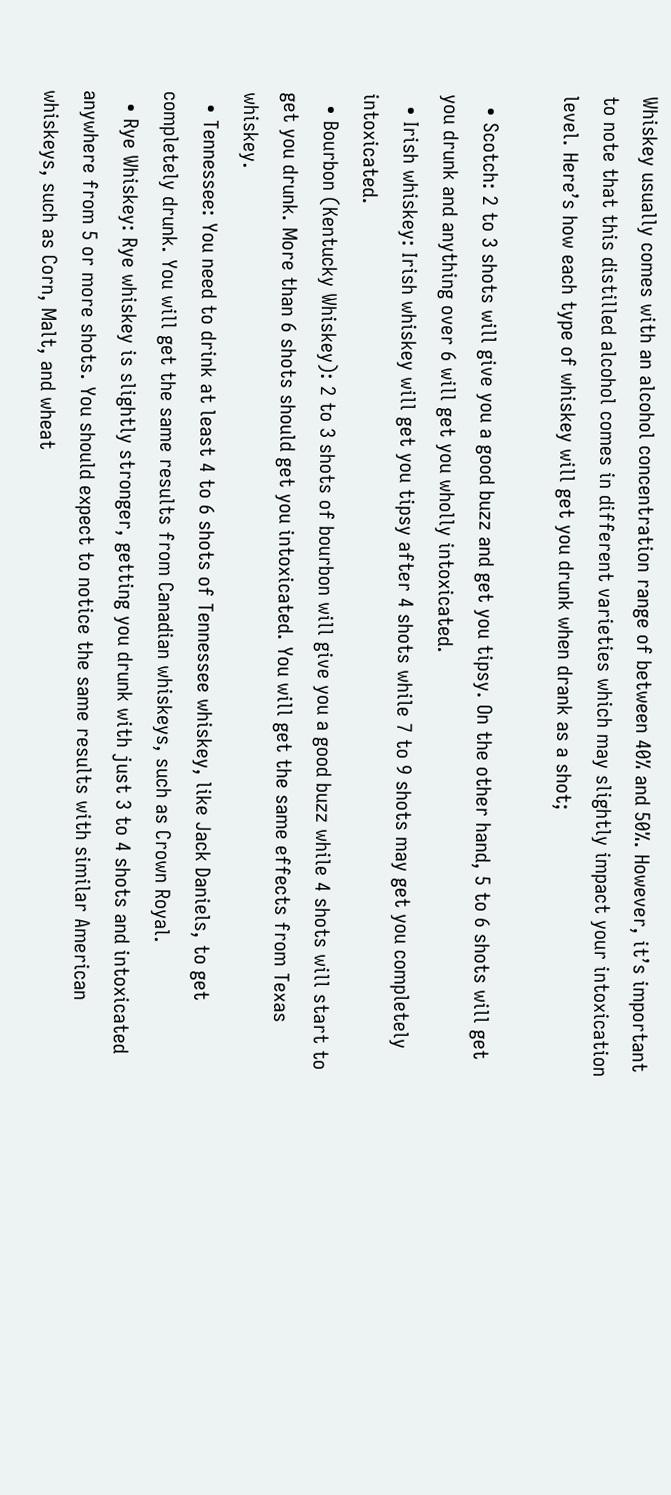Whiskey usually comes with an alcohol concentration range of between 40% and 50%. However, it’s important to note that this distilled alcohol comes in different varieties which may slightly impact your intoxication level. Here’s how each type of whiskey will get you drunk when drank as a shot;

  • Scotch: 2 to 3 shots will give you a good buzz and get you tipsy. On the other hand, 5 to 6 shots will get you drunk and anything over 6 will get you wholly intoxicated.
  • Irish whiskey: Irish whiskey will get you tipsy after 4 shots while 7 to 9 shots may get you completely intoxicated.
  • Bourbon (Kentucky Whiskey): 2 to 3 shots of bourbon will give you a good buzz while 4 shots will start to get you drunk. More than 6 shots should get you intoxicated. You will get the same effects from Texas whiskey.
  • Tennessee: You need to drink at least 4 to 6 shots of Tennessee whiskey, like Jack Daniels, to get completely drunk. You will get the same results from Canadian whiskeys, such as Crown Royal.
  • Rye Whiskey: Rye whiskey is slightly stronger, getting you drunk with just 3 to 4 shots and intoxicated anywhere from 5 or more shots. You should expect to notice the same results with similar American whiskeys, such as Corn, Malt, and wheat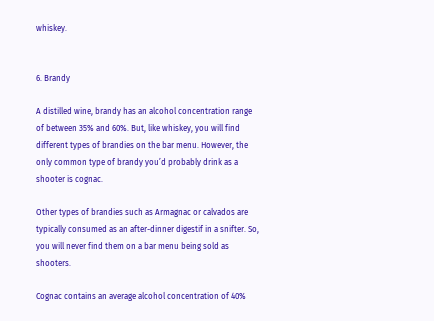whiskey.


6. Brandy

A distilled wine, brandy has an alcohol concentration range of between 35% and 60%. But, like whiskey, you will find different types of brandies on the bar menu. However, the only common type of brandy you’d probably drink as a shooter is cognac.

Other types of brandies such as Armagnac or calvados are typically consumed as an after-dinner digestif in a snifter. So, you will never find them on a bar menu being sold as shooters.

Cognac contains an average alcohol concentration of 40%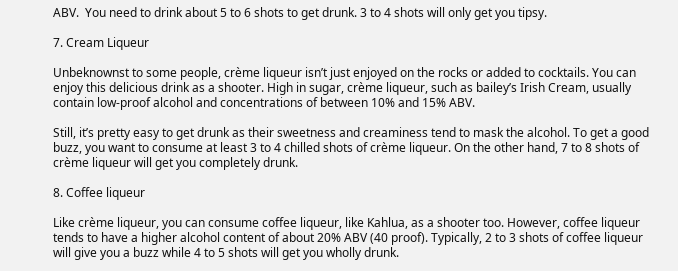ABV.  You need to drink about 5 to 6 shots to get drunk. 3 to 4 shots will only get you tipsy.

7. Cream Liqueur

Unbeknownst to some people, crème liqueur isn’t just enjoyed on the rocks or added to cocktails. You can enjoy this delicious drink as a shooter. High in sugar, crème liqueur, such as bailey’s Irish Cream, usually contain low-proof alcohol and concentrations of between 10% and 15% ABV.

Still, it’s pretty easy to get drunk as their sweetness and creaminess tend to mask the alcohol. To get a good buzz, you want to consume at least 3 to 4 chilled shots of crème liqueur. On the other hand, 7 to 8 shots of crème liqueur will get you completely drunk.

8. Coffee liqueur

Like crème liqueur, you can consume coffee liqueur, like Kahlua, as a shooter too. However, coffee liqueur tends to have a higher alcohol content of about 20% ABV (40 proof). Typically, 2 to 3 shots of coffee liqueur will give you a buzz while 4 to 5 shots will get you wholly drunk.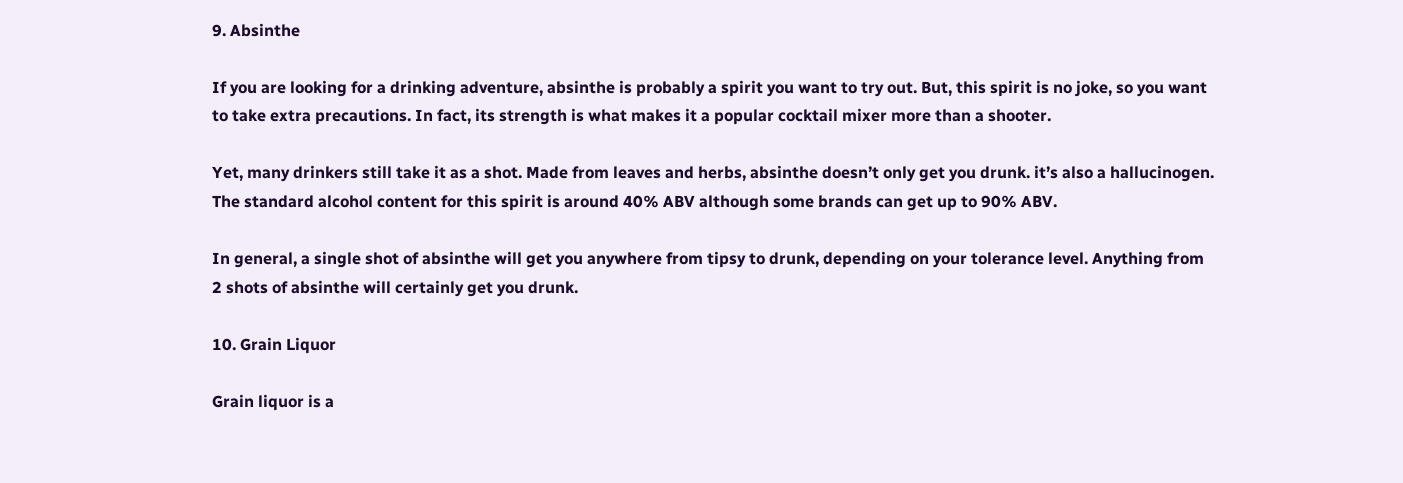9. Absinthe

If you are looking for a drinking adventure, absinthe is probably a spirit you want to try out. But, this spirit is no joke, so you want to take extra precautions. In fact, its strength is what makes it a popular cocktail mixer more than a shooter.

Yet, many drinkers still take it as a shot. Made from leaves and herbs, absinthe doesn’t only get you drunk. it’s also a hallucinogen. The standard alcohol content for this spirit is around 40% ABV although some brands can get up to 90% ABV.

In general, a single shot of absinthe will get you anywhere from tipsy to drunk, depending on your tolerance level. Anything from 2 shots of absinthe will certainly get you drunk.

10. Grain Liquor

Grain liquor is a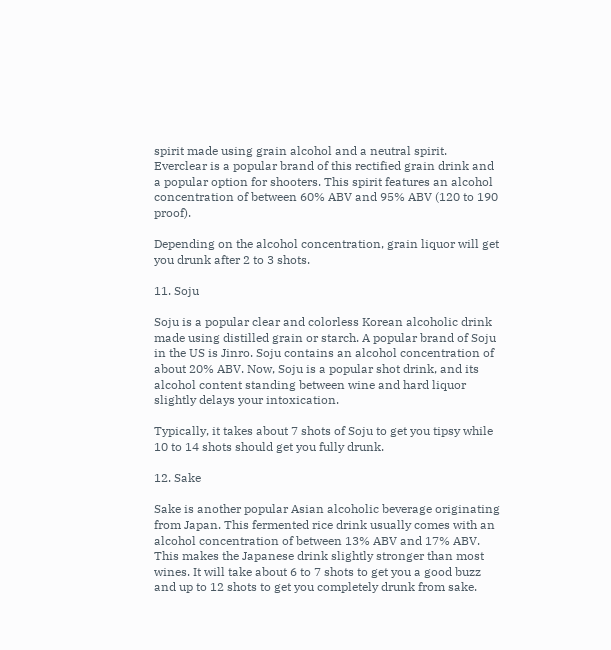spirit made using grain alcohol and a neutral spirit. Everclear is a popular brand of this rectified grain drink and a popular option for shooters. This spirit features an alcohol concentration of between 60% ABV and 95% ABV (120 to 190 proof).

Depending on the alcohol concentration, grain liquor will get you drunk after 2 to 3 shots.

11. Soju

Soju is a popular clear and colorless Korean alcoholic drink made using distilled grain or starch. A popular brand of Soju in the US is Jinro. Soju contains an alcohol concentration of about 20% ABV. Now, Soju is a popular shot drink, and its alcohol content standing between wine and hard liquor slightly delays your intoxication.

Typically, it takes about 7 shots of Soju to get you tipsy while 10 to 14 shots should get you fully drunk.

12. Sake

Sake is another popular Asian alcoholic beverage originating from Japan. This fermented rice drink usually comes with an alcohol concentration of between 13% ABV and 17% ABV. This makes the Japanese drink slightly stronger than most wines. It will take about 6 to 7 shots to get you a good buzz and up to 12 shots to get you completely drunk from sake.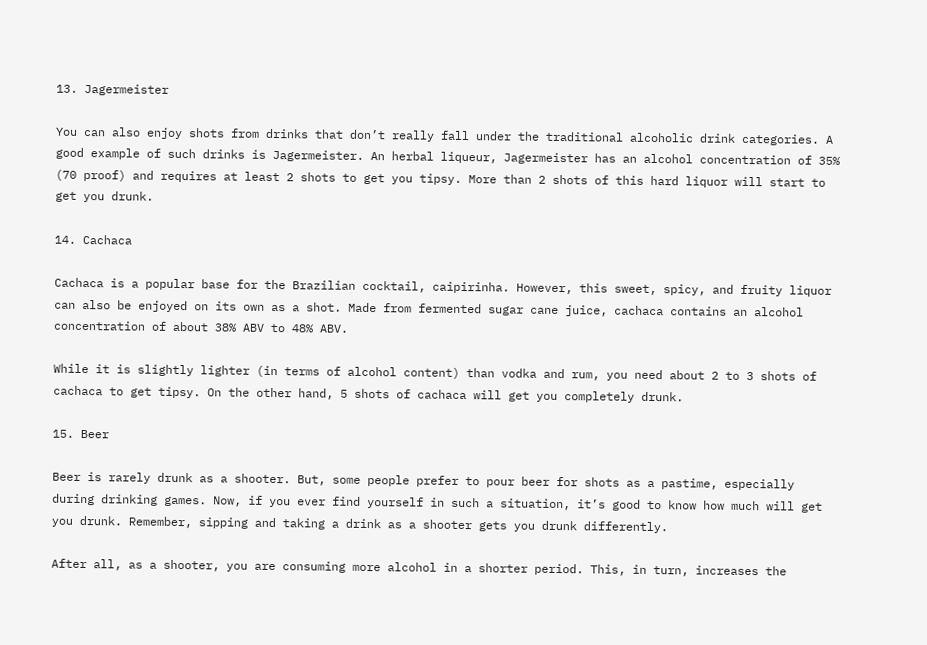13. Jagermeister

You can also enjoy shots from drinks that don’t really fall under the traditional alcoholic drink categories. A good example of such drinks is Jagermeister. An herbal liqueur, Jagermeister has an alcohol concentration of 35% (70 proof) and requires at least 2 shots to get you tipsy. More than 2 shots of this hard liquor will start to get you drunk.

14. Cachaca

Cachaca is a popular base for the Brazilian cocktail, caipirinha. However, this sweet, spicy, and fruity liquor can also be enjoyed on its own as a shot. Made from fermented sugar cane juice, cachaca contains an alcohol concentration of about 38% ABV to 48% ABV.

While it is slightly lighter (in terms of alcohol content) than vodka and rum, you need about 2 to 3 shots of cachaca to get tipsy. On the other hand, 5 shots of cachaca will get you completely drunk.

15. Beer

Beer is rarely drunk as a shooter. But, some people prefer to pour beer for shots as a pastime, especially during drinking games. Now, if you ever find yourself in such a situation, it’s good to know how much will get you drunk. Remember, sipping and taking a drink as a shooter gets you drunk differently.

After all, as a shooter, you are consuming more alcohol in a shorter period. This, in turn, increases the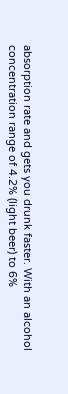absorption rate and gets you drunk faster. With an alcohol concentration range of 4.2% (light beer) to 6%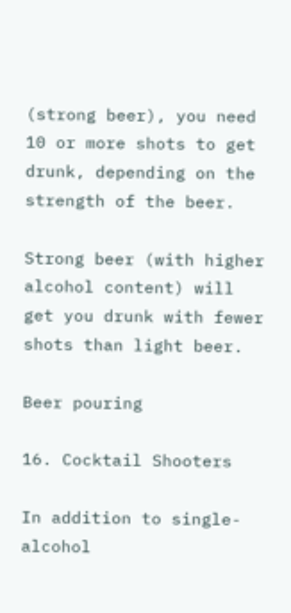(strong beer), you need 10 or more shots to get drunk, depending on the strength of the beer.

Strong beer (with higher alcohol content) will get you drunk with fewer shots than light beer.

Beer pouring

16. Cocktail Shooters

In addition to single-alcohol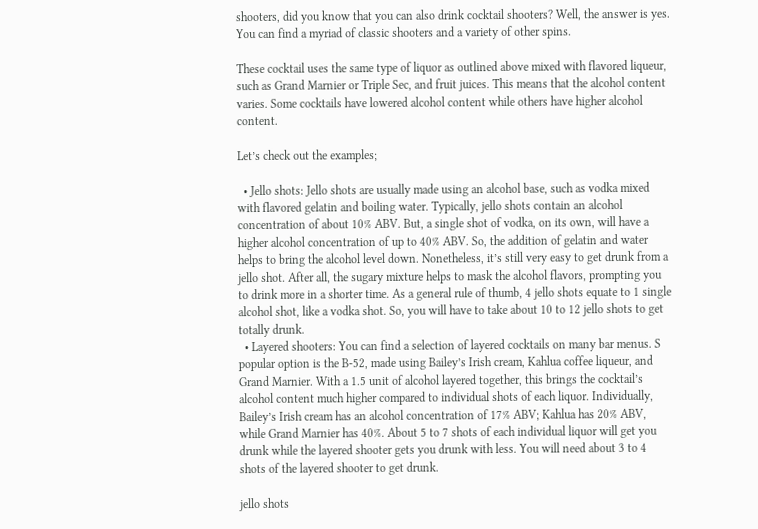shooters, did you know that you can also drink cocktail shooters? Well, the answer is yes. You can find a myriad of classic shooters and a variety of other spins.

These cocktail uses the same type of liquor as outlined above mixed with flavored liqueur, such as Grand Marnier or Triple Sec, and fruit juices. This means that the alcohol content varies. Some cocktails have lowered alcohol content while others have higher alcohol content.

Let’s check out the examples;

  • Jello shots: Jello shots are usually made using an alcohol base, such as vodka mixed with flavored gelatin and boiling water. Typically, jello shots contain an alcohol concentration of about 10% ABV. But, a single shot of vodka, on its own, will have a higher alcohol concentration of up to 40% ABV. So, the addition of gelatin and water helps to bring the alcohol level down. Nonetheless, it’s still very easy to get drunk from a jello shot. After all, the sugary mixture helps to mask the alcohol flavors, prompting you to drink more in a shorter time. As a general rule of thumb, 4 jello shots equate to 1 single alcohol shot, like a vodka shot. So, you will have to take about 10 to 12 jello shots to get totally drunk.
  • Layered shooters: You can find a selection of layered cocktails on many bar menus. S popular option is the B-52, made using Bailey’s Irish cream, Kahlua coffee liqueur, and Grand Marnier. With a 1.5 unit of alcohol layered together, this brings the cocktail’s alcohol content much higher compared to individual shots of each liquor. Individually, Bailey’s Irish cream has an alcohol concentration of 17% ABV; Kahlua has 20% ABV, while Grand Marnier has 40%. About 5 to 7 shots of each individual liquor will get you drunk while the layered shooter gets you drunk with less. You will need about 3 to 4 shots of the layered shooter to get drunk.

jello shots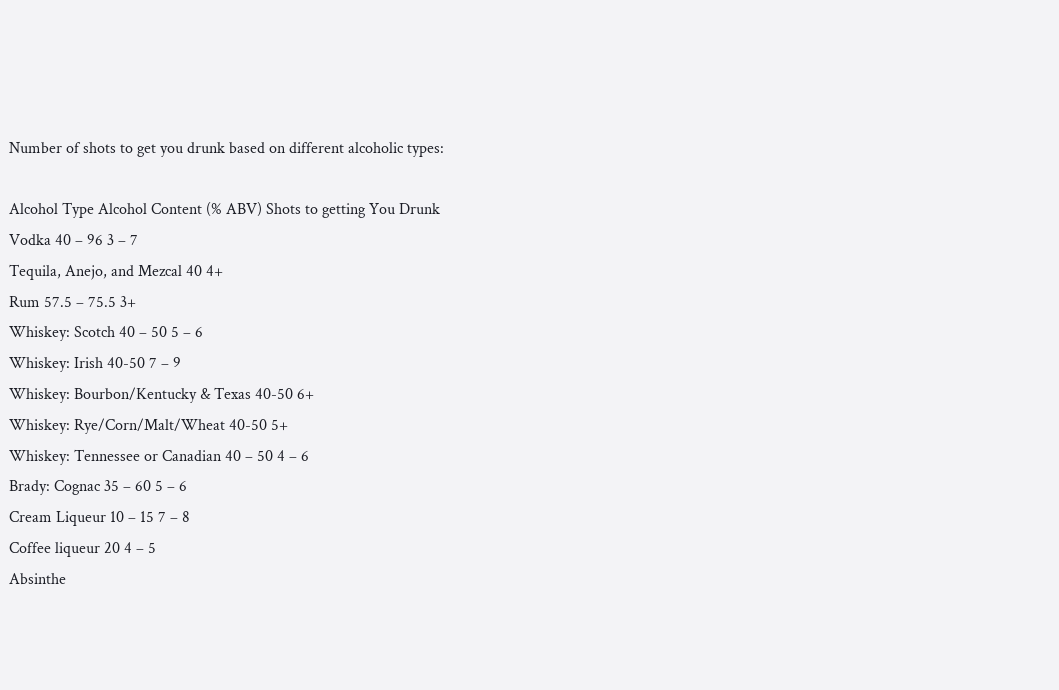Number of shots to get you drunk based on different alcoholic types:

Alcohol Type Alcohol Content (% ABV) Shots to getting You Drunk
Vodka 40 – 96 3 – 7
Tequila, Anejo, and Mezcal 40 4+
Rum 57.5 – 75.5 3+
Whiskey: Scotch 40 – 50 5 – 6
Whiskey: Irish 40-50 7 – 9
Whiskey: Bourbon/Kentucky & Texas 40-50 6+
Whiskey: Rye/Corn/Malt/Wheat 40-50 5+
Whiskey: Tennessee or Canadian 40 – 50 4 – 6
Brady: Cognac 35 – 60 5 – 6
Cream Liqueur 10 – 15 7 – 8
Coffee liqueur 20 4 – 5
Absinthe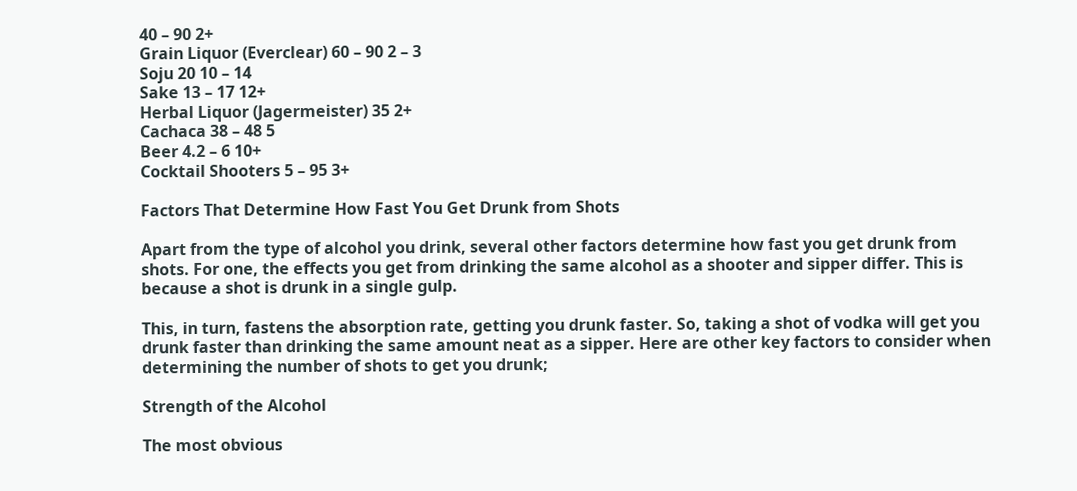40 – 90 2+
Grain Liquor (Everclear) 60 – 90 2 – 3
Soju 20 10 – 14
Sake 13 – 17 12+
Herbal Liquor (Jagermeister) 35 2+
Cachaca 38 – 48 5
Beer 4.2 – 6 10+
Cocktail Shooters 5 – 95 3+

Factors That Determine How Fast You Get Drunk from Shots

Apart from the type of alcohol you drink, several other factors determine how fast you get drunk from shots. For one, the effects you get from drinking the same alcohol as a shooter and sipper differ. This is because a shot is drunk in a single gulp.

This, in turn, fastens the absorption rate, getting you drunk faster. So, taking a shot of vodka will get you drunk faster than drinking the same amount neat as a sipper. Here are other key factors to consider when determining the number of shots to get you drunk;

Strength of the Alcohol

The most obvious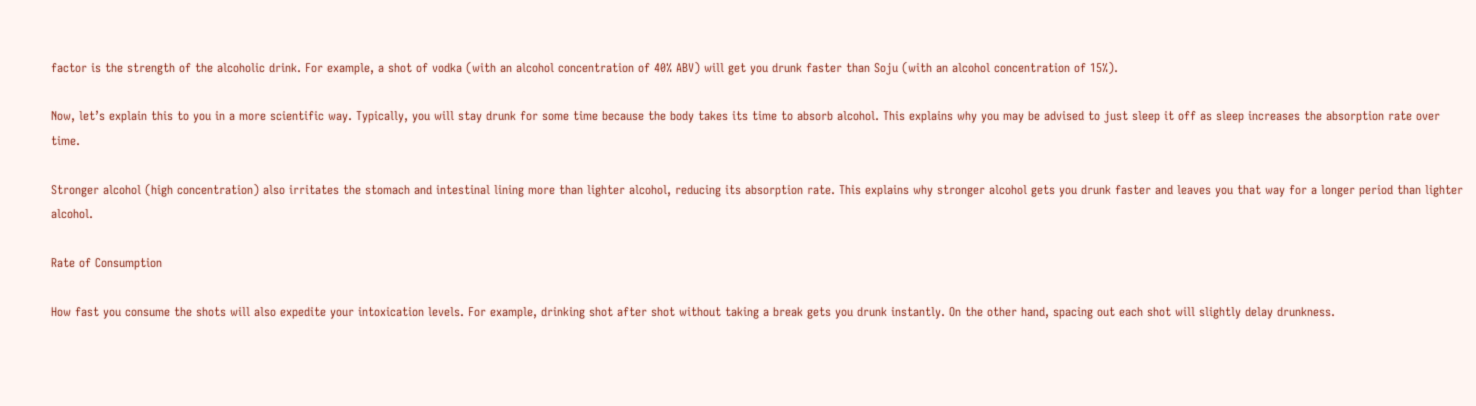factor is the strength of the alcoholic drink. For example, a shot of vodka (with an alcohol concentration of 40% ABV) will get you drunk faster than Soju (with an alcohol concentration of 15%).

Now, let’s explain this to you in a more scientific way. Typically, you will stay drunk for some time because the body takes its time to absorb alcohol. This explains why you may be advised to just sleep it off as sleep increases the absorption rate over time.

Stronger alcohol (high concentration) also irritates the stomach and intestinal lining more than lighter alcohol, reducing its absorption rate. This explains why stronger alcohol gets you drunk faster and leaves you that way for a longer period than lighter alcohol.

Rate of Consumption

How fast you consume the shots will also expedite your intoxication levels. For example, drinking shot after shot without taking a break gets you drunk instantly. On the other hand, spacing out each shot will slightly delay drunkness.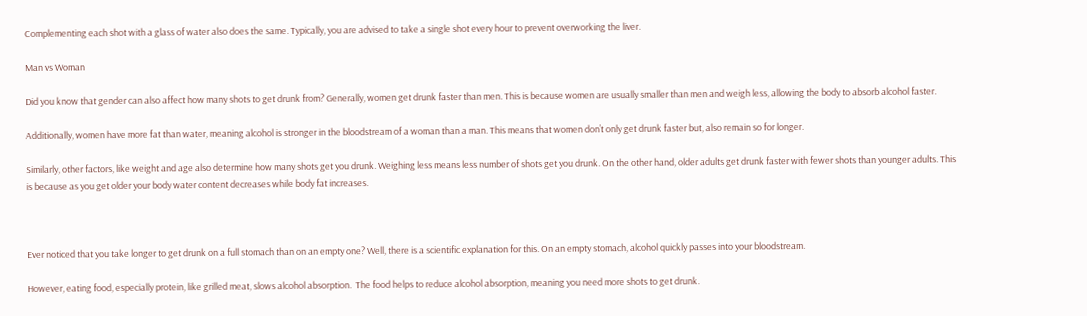Complementing each shot with a glass of water also does the same. Typically, you are advised to take a single shot every hour to prevent overworking the liver.

Man vs Woman

Did you know that gender can also affect how many shots to get drunk from? Generally, women get drunk faster than men. This is because women are usually smaller than men and weigh less, allowing the body to absorb alcohol faster.

Additionally, women have more fat than water, meaning alcohol is stronger in the bloodstream of a woman than a man. This means that women don’t only get drunk faster but, also remain so for longer.

Similarly, other factors, like weight and age also determine how many shots get you drunk. Weighing less means less number of shots get you drunk. On the other hand, older adults get drunk faster with fewer shots than younger adults. This is because as you get older your body water content decreases while body fat increases.



Ever noticed that you take longer to get drunk on a full stomach than on an empty one? Well, there is a scientific explanation for this. On an empty stomach, alcohol quickly passes into your bloodstream.

However, eating food, especially protein, like grilled meat, slows alcohol absorption.  The food helps to reduce alcohol absorption, meaning you need more shots to get drunk.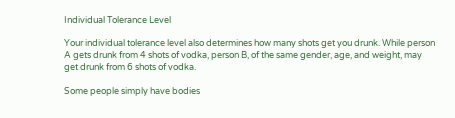Individual Tolerance Level

Your individual tolerance level also determines how many shots get you drunk. While person A gets drunk from 4 shots of vodka, person B, of the same gender, age, and weight, may get drunk from 6 shots of vodka.

Some people simply have bodies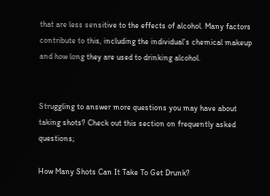that are less sensitive to the effects of alcohol. Many factors contribute to this, including the individual’s chemical makeup and how long they are used to drinking alcohol.


Struggling to answer more questions you may have about taking shots? Check out this section on frequently asked questions;

How Many Shots Can It Take To Get Drunk?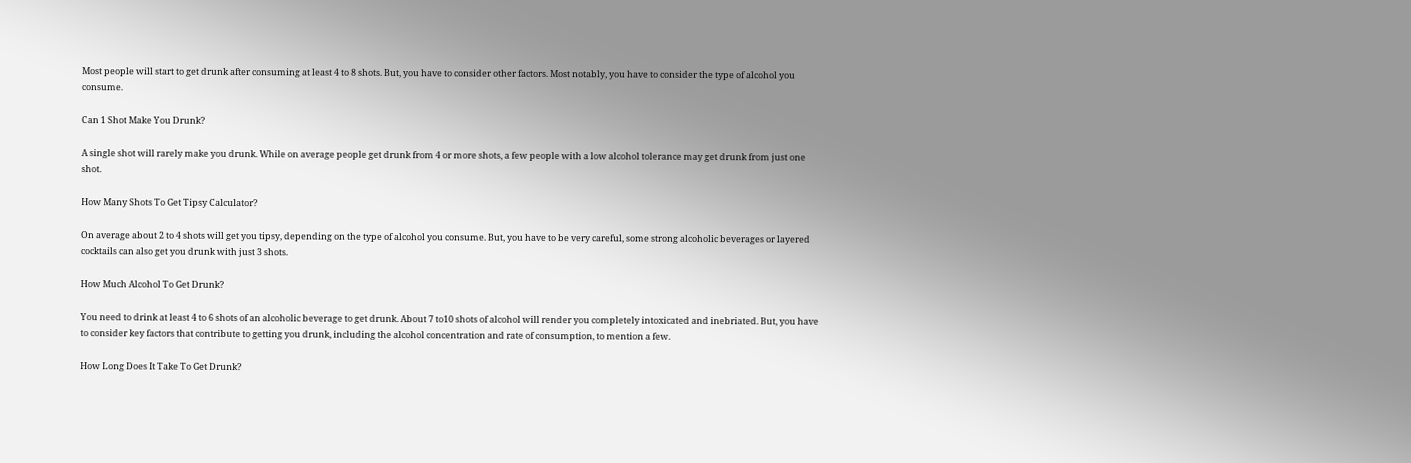Most people will start to get drunk after consuming at least 4 to 8 shots. But, you have to consider other factors. Most notably, you have to consider the type of alcohol you consume.

Can 1 Shot Make You Drunk?

A single shot will rarely make you drunk. While on average people get drunk from 4 or more shots, a few people with a low alcohol tolerance may get drunk from just one shot.

How Many Shots To Get Tipsy Calculator?

On average about 2 to 4 shots will get you tipsy, depending on the type of alcohol you consume. But, you have to be very careful, some strong alcoholic beverages or layered cocktails can also get you drunk with just 3 shots.

How Much Alcohol To Get Drunk?

You need to drink at least 4 to 6 shots of an alcoholic beverage to get drunk. About 7 to10 shots of alcohol will render you completely intoxicated and inebriated. But, you have to consider key factors that contribute to getting you drunk, including the alcohol concentration and rate of consumption, to mention a few.

How Long Does It Take To Get Drunk?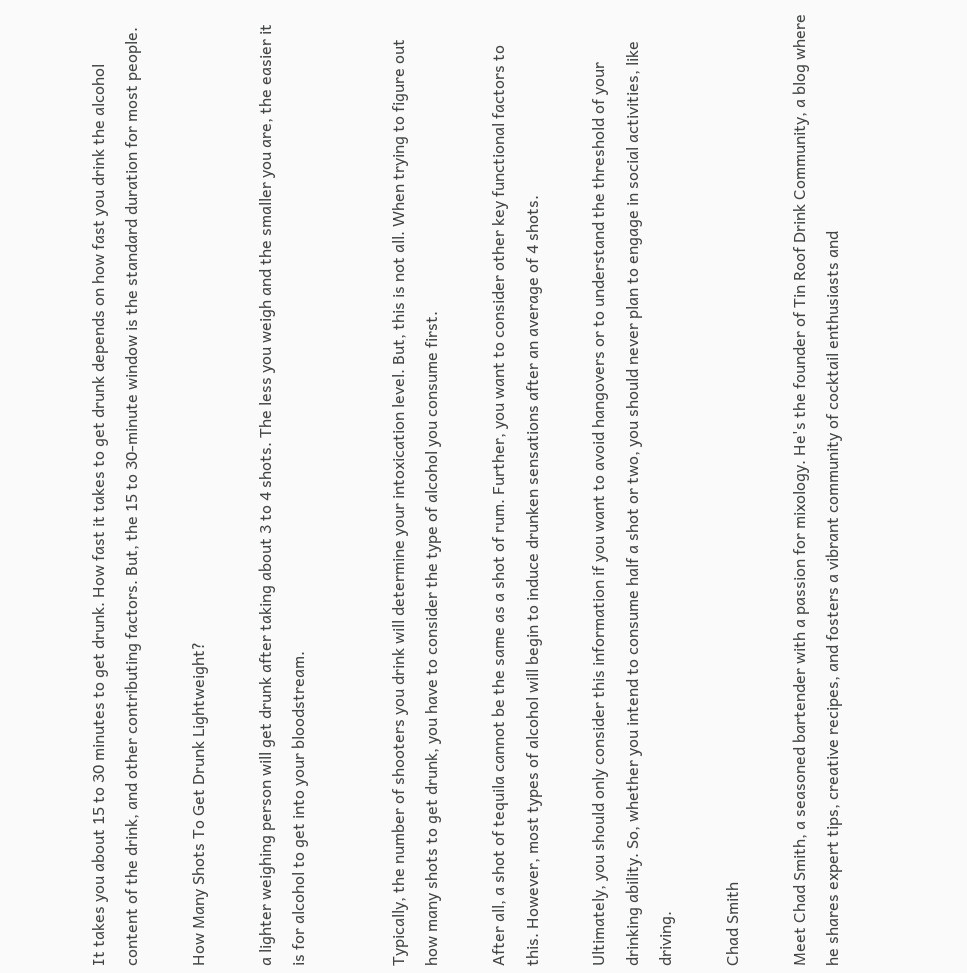It takes you about 15 to 30 minutes to get drunk. How fast it takes to get drunk depends on how fast you drink the alcohol content of the drink, and other contributing factors. But, the 15 to 30-minute window is the standard duration for most people.

How Many Shots To Get Drunk Lightweight?

a lighter weighing person will get drunk after taking about 3 to 4 shots. The less you weigh and the smaller you are, the easier it is for alcohol to get into your bloodstream.


Typically, the number of shooters you drink will determine your intoxication level. But, this is not all. When trying to figure out how many shots to get drunk, you have to consider the type of alcohol you consume first.

After all, a shot of tequila cannot be the same as a shot of rum. Further, you want to consider other key functional factors to this. However, most types of alcohol will begin to induce drunken sensations after an average of 4 shots.

Ultimately, you should only consider this information if you want to avoid hangovers or to understand the threshold of your drinking ability. So, whether you intend to consume half a shot or two, you should never plan to engage in social activities, like driving.

Chad Smith

Meet Chad Smith, a seasoned bartender with a passion for mixology. He's the founder of Tin Roof Drink Community, a blog where he shares expert tips, creative recipes, and fosters a vibrant community of cocktail enthusiasts and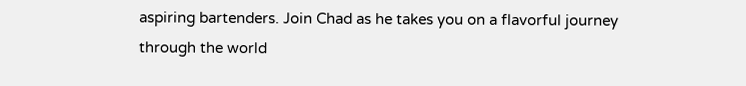aspiring bartenders. Join Chad as he takes you on a flavorful journey through the world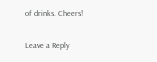of drinks. Cheers!

Leave a Reply